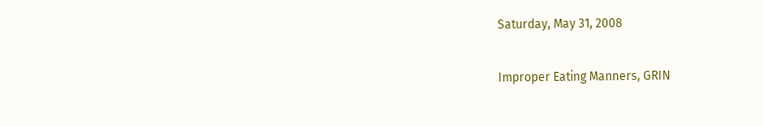Saturday, May 31, 2008

Improper Eating Manners, GRIN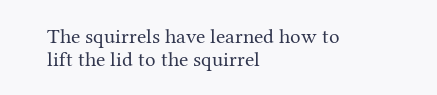The squirrels have learned how to lift the lid to the squirrel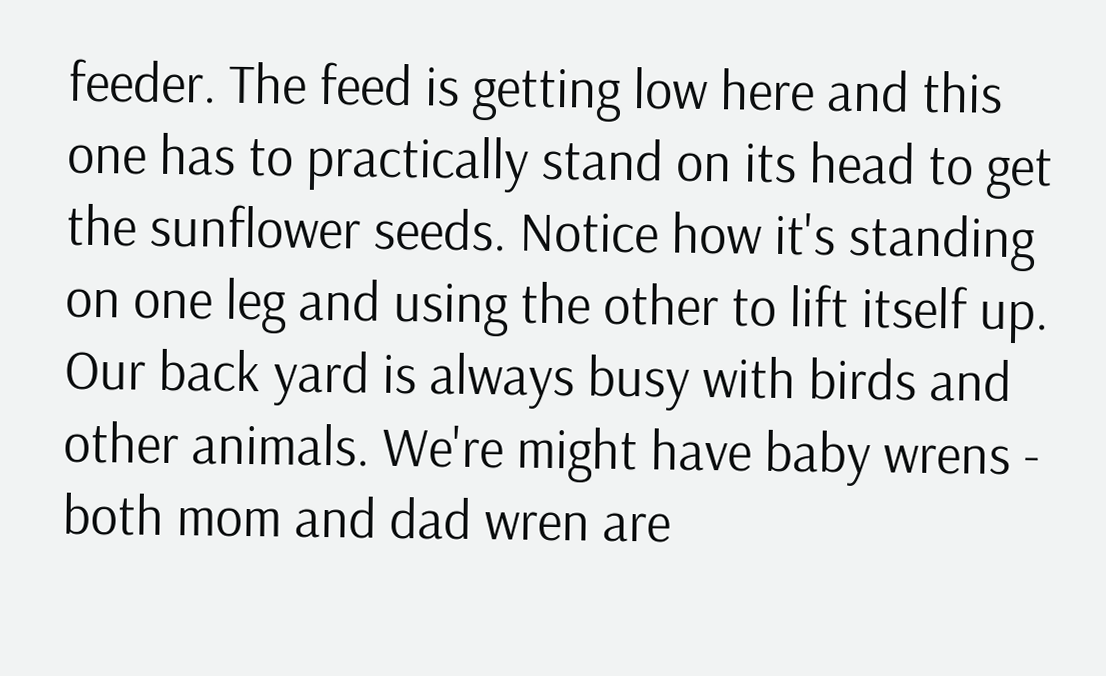feeder. The feed is getting low here and this one has to practically stand on its head to get the sunflower seeds. Notice how it's standing on one leg and using the other to lift itself up. Our back yard is always busy with birds and other animals. We're might have baby wrens - both mom and dad wren are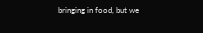bringing in food, but we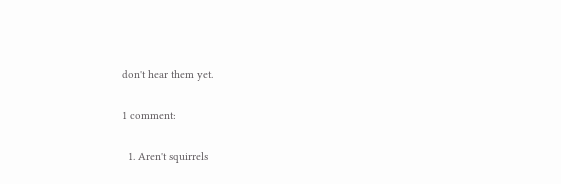don't hear them yet.

1 comment:

  1. Aren't squirrels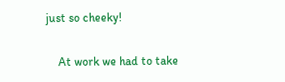just so cheeky!

    At work we had to take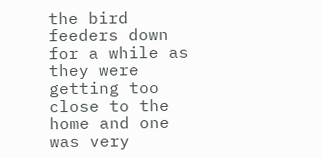the bird feeders down for a while as they were getting too close to the home and one was very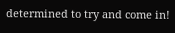determined to try and come in!